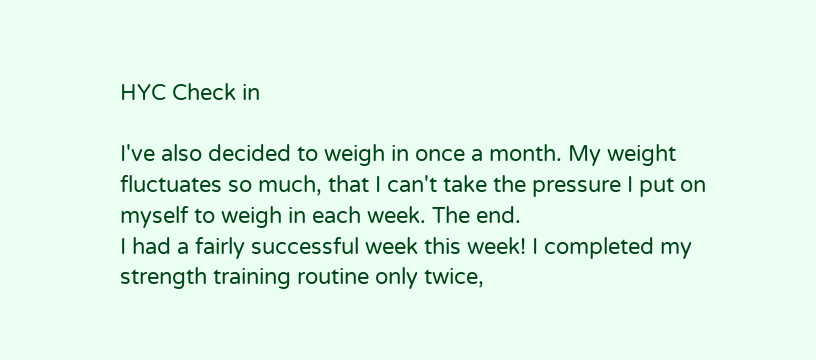HYC Check in

I've also decided to weigh in once a month. My weight fluctuates so much, that I can't take the pressure I put on myself to weigh in each week. The end.
I had a fairly successful week this week! I completed my strength training routine only twice,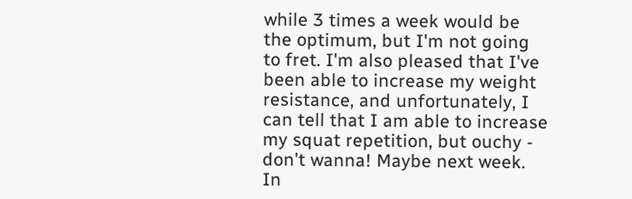while 3 times a week would be the optimum, but I'm not going to fret. I'm also pleased that I've been able to increase my weight resistance, and unfortunately, I can tell that I am able to increase my squat repetition, but ouchy - don't wanna! Maybe next week. In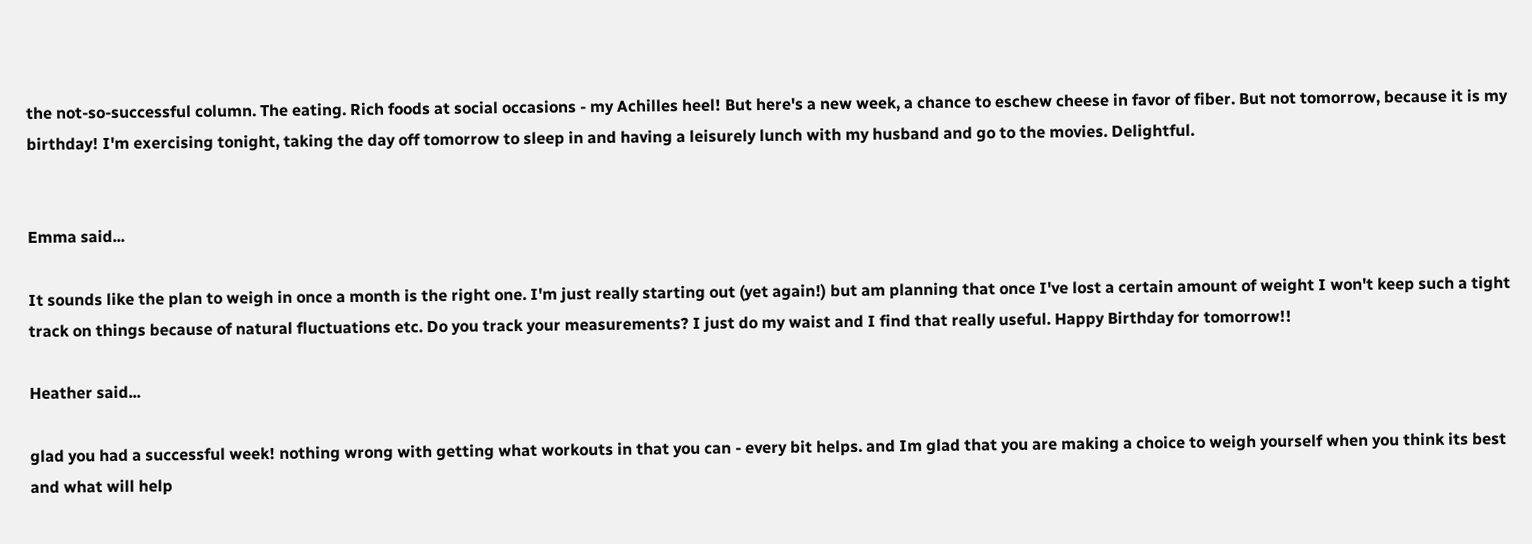the not-so-successful column. The eating. Rich foods at social occasions - my Achilles heel! But here's a new week, a chance to eschew cheese in favor of fiber. But not tomorrow, because it is my birthday! I'm exercising tonight, taking the day off tomorrow to sleep in and having a leisurely lunch with my husband and go to the movies. Delightful.


Emma said...

It sounds like the plan to weigh in once a month is the right one. I'm just really starting out (yet again!) but am planning that once I've lost a certain amount of weight I won't keep such a tight track on things because of natural fluctuations etc. Do you track your measurements? I just do my waist and I find that really useful. Happy Birthday for tomorrow!!

Heather said...

glad you had a successful week! nothing wrong with getting what workouts in that you can - every bit helps. and Im glad that you are making a choice to weigh yourself when you think its best and what will help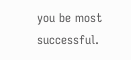you be most successful.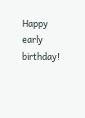Happy early birthday!